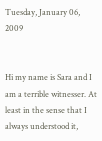Tuesday, January 06, 2009


Hi my name is Sara and I am a terrible witnesser. At least in the sense that I always understood it,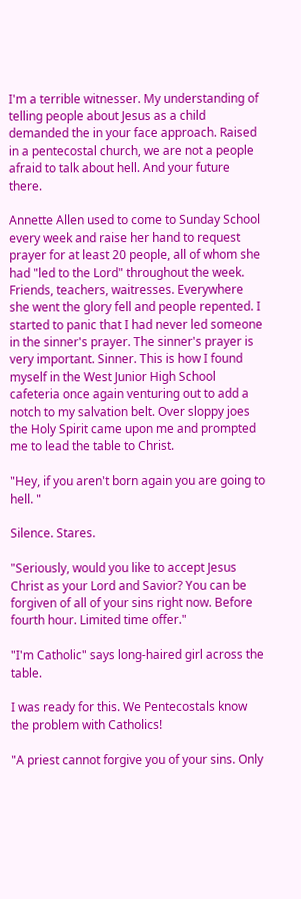I'm a terrible witnesser. My understanding of telling people about Jesus as a child demanded the in your face approach. Raised in a pentecostal church, we are not a people afraid to talk about hell. And your future there.

Annette Allen used to come to Sunday School every week and raise her hand to request prayer for at least 20 people, all of whom she had "led to the Lord" throughout the week. Friends, teachers, waitresses. Everywhere she went the glory fell and people repented. I started to panic that I had never led someone in the sinner's prayer. The sinner's prayer is very important. Sinner. This is how I found myself in the West Junior High School cafeteria once again venturing out to add a notch to my salvation belt. Over sloppy joes the Holy Spirit came upon me and prompted me to lead the table to Christ.

"Hey, if you aren't born again you are going to hell. "

Silence. Stares.

"Seriously, would you like to accept Jesus Christ as your Lord and Savior? You can be forgiven of all of your sins right now. Before fourth hour. Limited time offer."

"I'm Catholic" says long-haired girl across the table.

I was ready for this. We Pentecostals know the problem with Catholics!

"A priest cannot forgive you of your sins. Only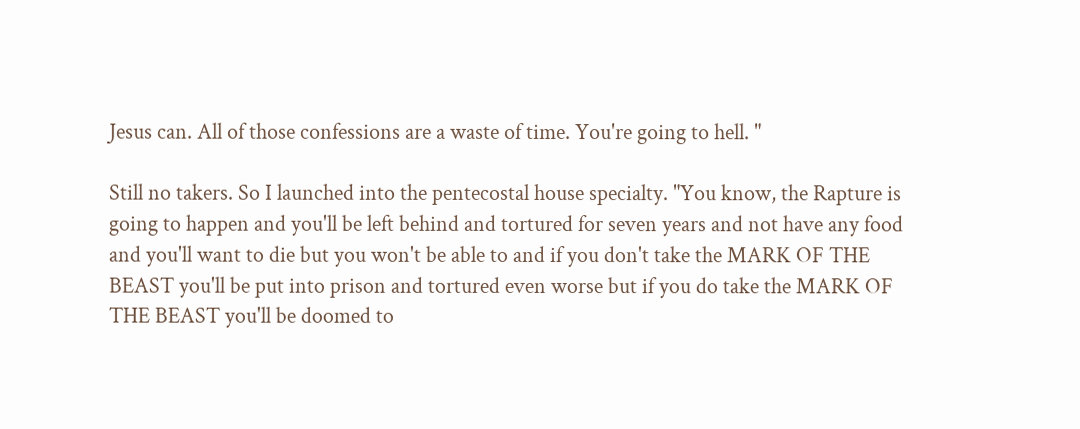Jesus can. All of those confessions are a waste of time. You're going to hell. "

Still no takers. So I launched into the pentecostal house specialty. "You know, the Rapture is going to happen and you'll be left behind and tortured for seven years and not have any food and you'll want to die but you won't be able to and if you don't take the MARK OF THE BEAST you'll be put into prison and tortured even worse but if you do take the MARK OF THE BEAST you'll be doomed to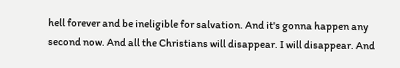hell forever and be ineligible for salvation. And it's gonna happen any second now. And all the Christians will disappear. I will disappear. And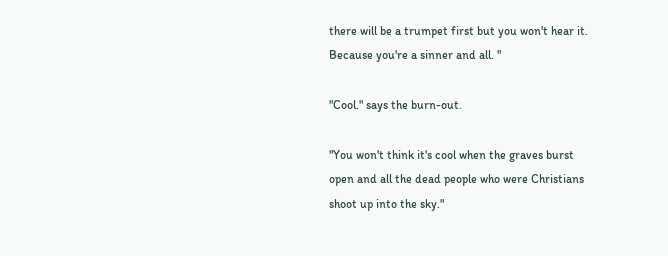there will be a trumpet first but you won't hear it. Because you're a sinner and all. "

"Cool." says the burn-out.

"You won't think it's cool when the graves burst open and all the dead people who were Christians shoot up into the sky."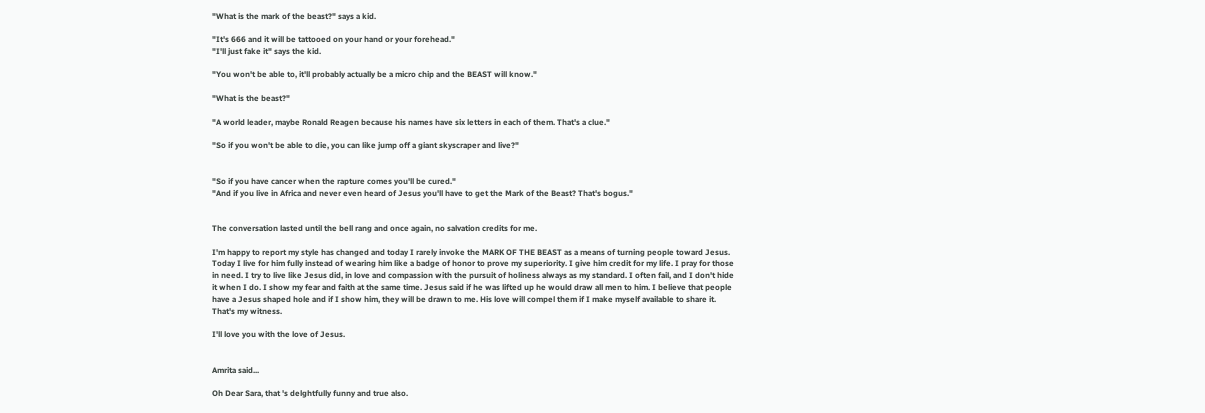"What is the mark of the beast?" says a kid.

"It's 666 and it will be tattooed on your hand or your forehead."
"I'll just fake it" says the kid.

"You won't be able to, it'll probably actually be a micro chip and the BEAST will know."

"What is the beast?"

"A world leader, maybe Ronald Reagen because his names have six letters in each of them. That's a clue."

"So if you won't be able to die, you can like jump off a giant skyscraper and live?"


"So if you have cancer when the rapture comes you'll be cured."
"And if you live in Africa and never even heard of Jesus you'll have to get the Mark of the Beast? That's bogus."


The conversation lasted until the bell rang and once again, no salvation credits for me.

I'm happy to report my style has changed and today I rarely invoke the MARK OF THE BEAST as a means of turning people toward Jesus. Today I live for him fully instead of wearing him like a badge of honor to prove my superiority. I give him credit for my life. I pray for those in need. I try to live like Jesus did, in love and compassion with the pursuit of holiness always as my standard. I often fail, and I don't hide it when I do. I show my fear and faith at the same time. Jesus said if he was lifted up he would draw all men to him. I believe that people have a Jesus shaped hole and if I show him, they will be drawn to me. His love will compel them if I make myself available to share it. That's my witness.

I'll love you with the love of Jesus.


Amrita said...

Oh Dear Sara, that 's delghtfully funny and true also.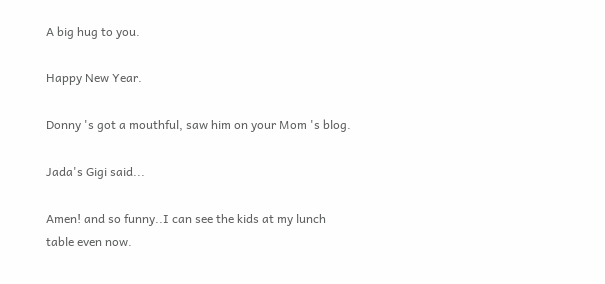A big hug to you.

Happy New Year.

Donny 's got a mouthful, saw him on your Mom 's blog.

Jada's Gigi said...

Amen! and so funny..I can see the kids at my lunch table even now.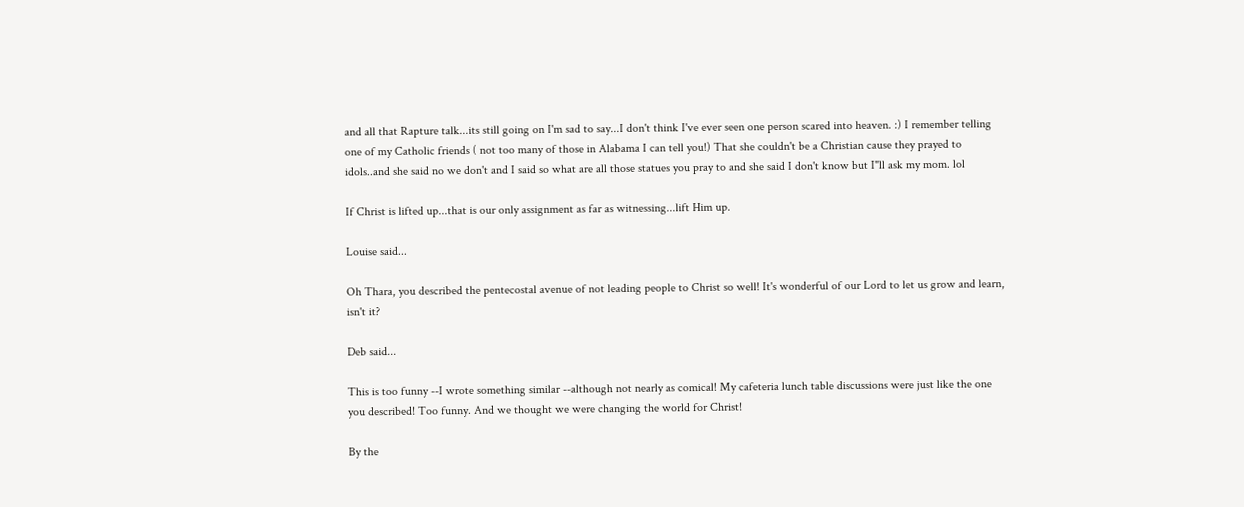and all that Rapture talk...its still going on I'm sad to say...I don't think I've ever seen one person scared into heaven. :) I remember telling one of my Catholic friends ( not too many of those in Alabama I can tell you!) That she couldn't be a Christian cause they prayed to idols..and she said no we don't and I said so what are all those statues you pray to and she said I don't know but I"ll ask my mom. lol

If Christ is lifted up...that is our only assignment as far as witnessing...lift Him up.

Louise said...

Oh Thara, you described the pentecostal avenue of not leading people to Christ so well! It's wonderful of our Lord to let us grow and learn, isn't it?

Deb said...

This is too funny --I wrote something similar --although not nearly as comical! My cafeteria lunch table discussions were just like the one you described! Too funny. And we thought we were changing the world for Christ!

By the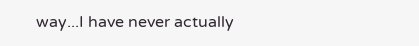way...I have never actually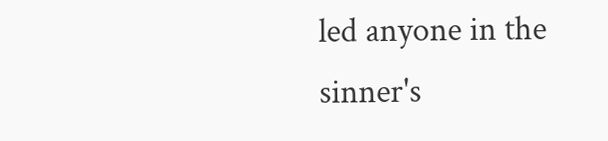led anyone in the sinner's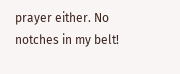prayer either. No notches in my belt!